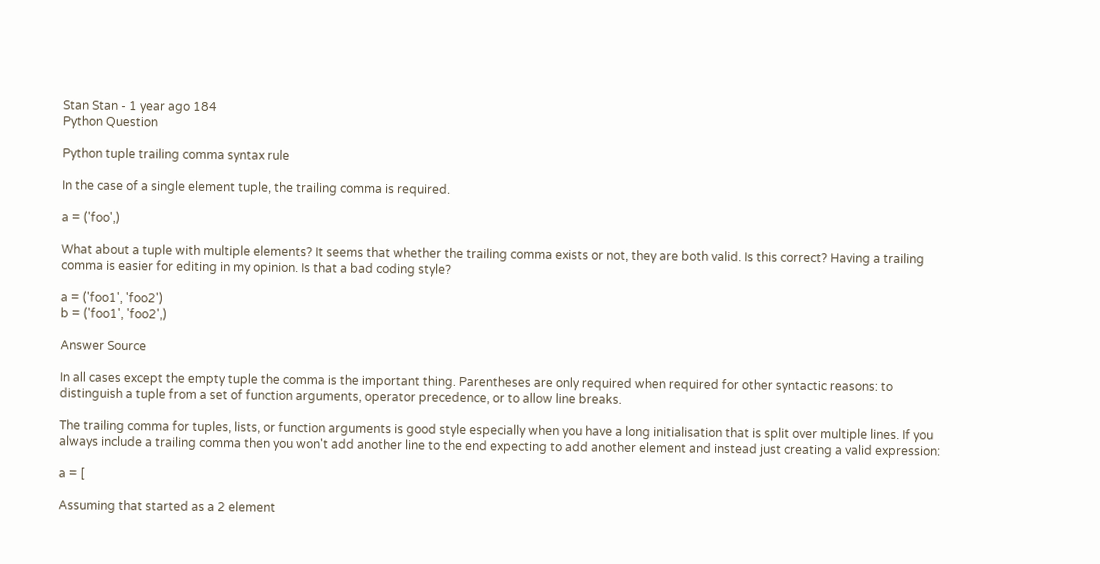Stan Stan - 1 year ago 184
Python Question

Python tuple trailing comma syntax rule

In the case of a single element tuple, the trailing comma is required.

a = ('foo',)

What about a tuple with multiple elements? It seems that whether the trailing comma exists or not, they are both valid. Is this correct? Having a trailing comma is easier for editing in my opinion. Is that a bad coding style?

a = ('foo1', 'foo2')
b = ('foo1', 'foo2',)

Answer Source

In all cases except the empty tuple the comma is the important thing. Parentheses are only required when required for other syntactic reasons: to distinguish a tuple from a set of function arguments, operator precedence, or to allow line breaks.

The trailing comma for tuples, lists, or function arguments is good style especially when you have a long initialisation that is split over multiple lines. If you always include a trailing comma then you won't add another line to the end expecting to add another element and instead just creating a valid expression:

a = [

Assuming that started as a 2 element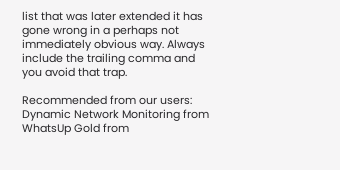list that was later extended it has gone wrong in a perhaps not immediately obvious way. Always include the trailing comma and you avoid that trap.

Recommended from our users: Dynamic Network Monitoring from WhatsUp Gold from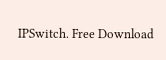IPSwitch. Free Download